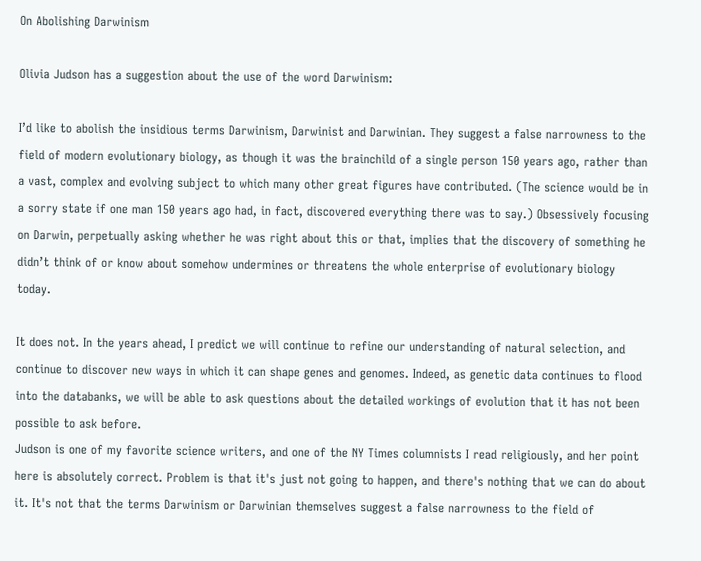On Abolishing Darwinism

Olivia Judson has a suggestion about the use of the word Darwinism:

I’d like to abolish the insidious terms Darwinism, Darwinist and Darwinian. They suggest a false narrowness to the field of modern evolutionary biology, as though it was the brainchild of a single person 150 years ago, rather than a vast, complex and evolving subject to which many other great figures have contributed. (The science would be in a sorry state if one man 150 years ago had, in fact, discovered everything there was to say.) Obsessively focusing on Darwin, perpetually asking whether he was right about this or that, implies that the discovery of something he didn’t think of or know about somehow undermines or threatens the whole enterprise of evolutionary biology today.

It does not. In the years ahead, I predict we will continue to refine our understanding of natural selection, and continue to discover new ways in which it can shape genes and genomes. Indeed, as genetic data continues to flood into the databanks, we will be able to ask questions about the detailed workings of evolution that it has not been possible to ask before.
Judson is one of my favorite science writers, and one of the NY Times columnists I read religiously, and her point here is absolutely correct. Problem is that it's just not going to happen, and there's nothing that we can do about it. It's not that the terms Darwinism or Darwinian themselves suggest a false narrowness to the field of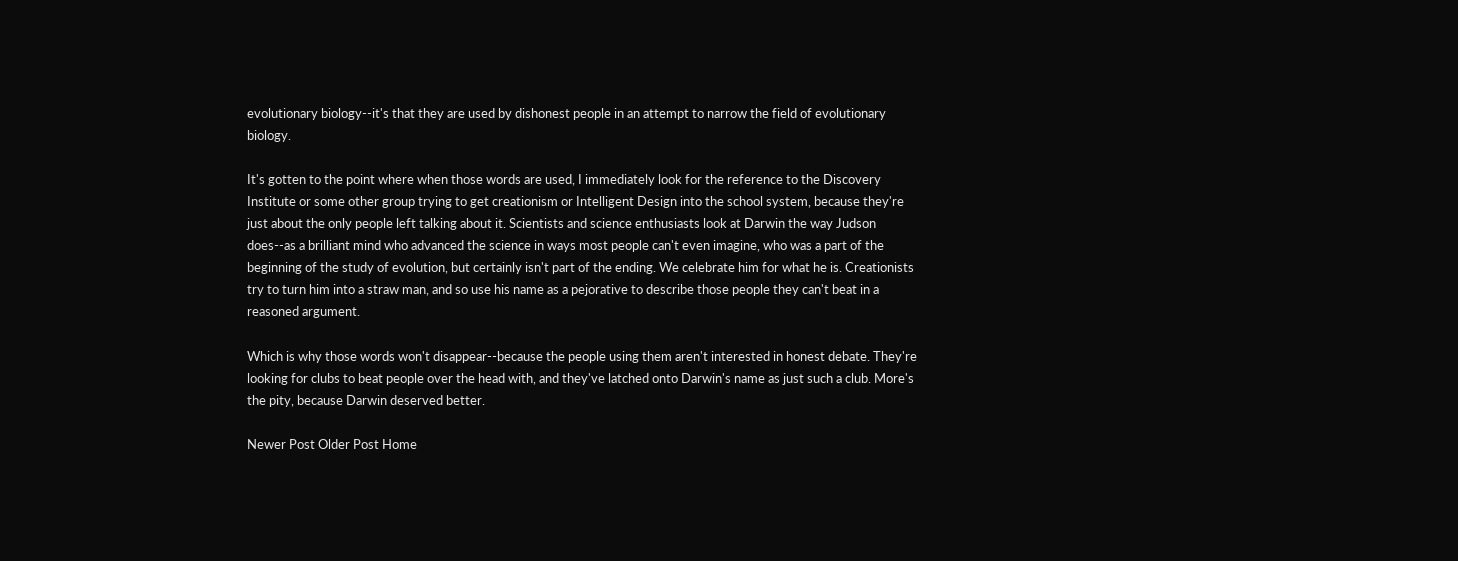evolutionary biology--it's that they are used by dishonest people in an attempt to narrow the field of evolutionary biology.

It's gotten to the point where when those words are used, I immediately look for the reference to the Discovery Institute or some other group trying to get creationism or Intelligent Design into the school system, because they're just about the only people left talking about it. Scientists and science enthusiasts look at Darwin the way Judson does--as a brilliant mind who advanced the science in ways most people can't even imagine, who was a part of the beginning of the study of evolution, but certainly isn't part of the ending. We celebrate him for what he is. Creationists try to turn him into a straw man, and so use his name as a pejorative to describe those people they can't beat in a reasoned argument.

Which is why those words won't disappear--because the people using them aren't interested in honest debate. They're looking for clubs to beat people over the head with, and they've latched onto Darwin's name as just such a club. More's the pity, because Darwin deserved better.

Newer Post Older Post Home